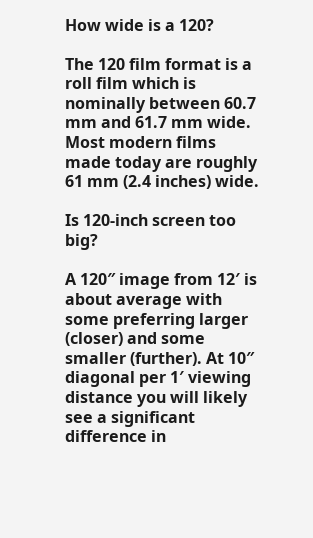How wide is a 120?

The 120 film format is a roll film which is nominally between 60.7 mm and 61.7 mm wide. Most modern films made today are roughly 61 mm (2.4 inches) wide.

Is 120-inch screen too big?

A 120″ image from 12′ is about average with some preferring larger (closer) and some smaller (further). At 10″ diagonal per 1′ viewing distance you will likely see a significant difference in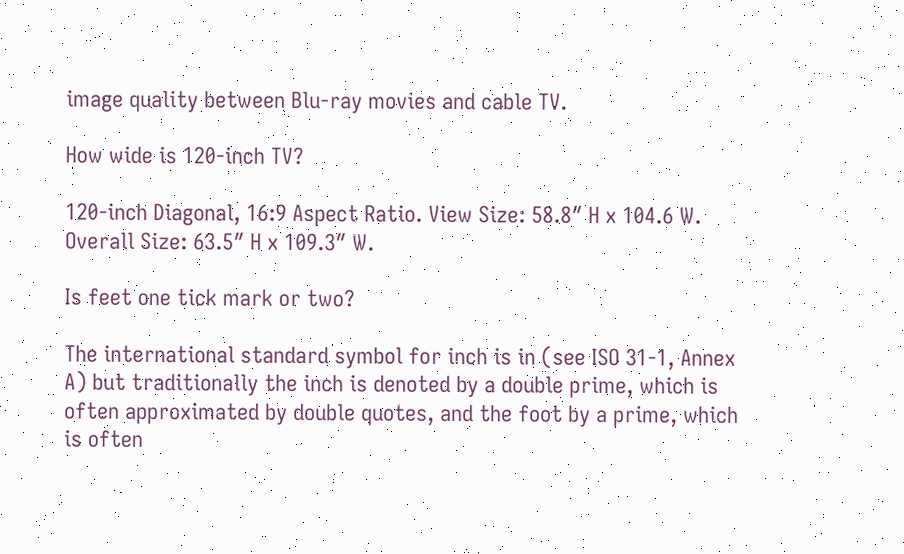image quality between Blu-ray movies and cable TV.

How wide is 120-inch TV?

120-inch Diagonal, 16:9 Aspect Ratio. View Size: 58.8″ H x 104.6 W. Overall Size: 63.5″ H x 109.3″ W.

Is feet one tick mark or two?

The international standard symbol for inch is in (see ISO 31-1, Annex A) but traditionally the inch is denoted by a double prime, which is often approximated by double quotes, and the foot by a prime, which is often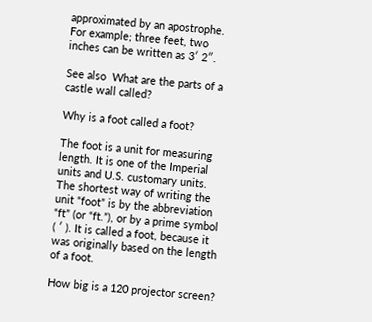approximated by an apostrophe. For example; three feet, two inches can be written as 3′ 2″.

See also  What are the parts of a castle wall called?

Why is a foot called a foot?

The foot is a unit for measuring length. It is one of the Imperial units and U.S. customary units. The shortest way of writing the unit “foot” is by the abbreviation “ft” (or “ft.”), or by a prime symbol ( ′ ). It is called a foot, because it was originally based on the length of a foot.

How big is a 120 projector screen?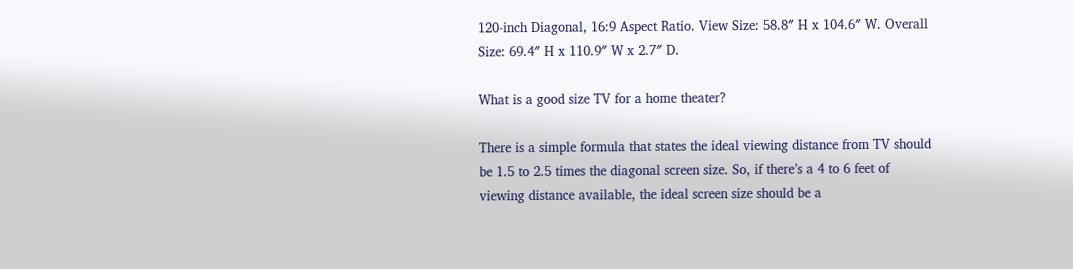120-inch Diagonal, 16:9 Aspect Ratio. View Size: 58.8″ H x 104.6″ W. Overall Size: 69.4″ H x 110.9″ W x 2.7″ D.

What is a good size TV for a home theater?

There is a simple formula that states the ideal viewing distance from TV should be 1.5 to 2.5 times the diagonal screen size. So, if there’s a 4 to 6 feet of viewing distance available, the ideal screen size should be a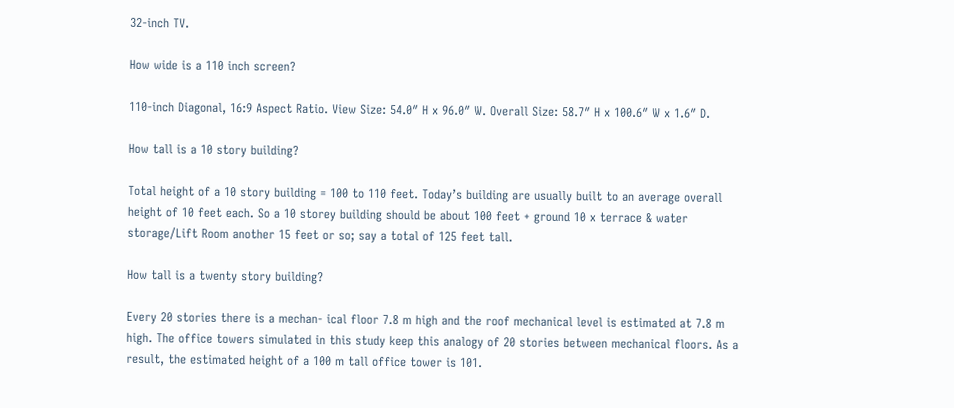32-inch TV.

How wide is a 110 inch screen?

110-inch Diagonal, 16:9 Aspect Ratio. View Size: 54.0″ H x 96.0″ W. Overall Size: 58.7″ H x 100.6″ W x 1.6″ D.

How tall is a 10 story building?

Total height of a 10 story building = 100 to 110 feet. Today’s building are usually built to an average overall height of 10 feet each. So a 10 storey building should be about 100 feet + ground 10 x terrace & water storage/Lift Room another 15 feet or so; say a total of 125 feet tall.

How tall is a twenty story building?

Every 20 stories there is a mechan- ical floor 7.8 m high and the roof mechanical level is estimated at 7.8 m high. The office towers simulated in this study keep this analogy of 20 stories between mechanical floors. As a result, the estimated height of a 100 m tall office tower is 101.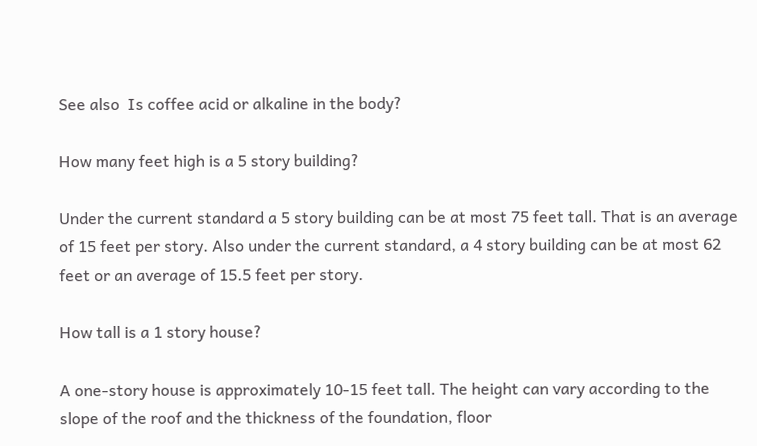See also  Is coffee acid or alkaline in the body?

How many feet high is a 5 story building?

Under the current standard a 5 story building can be at most 75 feet tall. That is an average of 15 feet per story. Also under the current standard, a 4 story building can be at most 62 feet or an average of 15.5 feet per story.

How tall is a 1 story house?

A one-story house is approximately 10-15 feet tall. The height can vary according to the slope of the roof and the thickness of the foundation, floor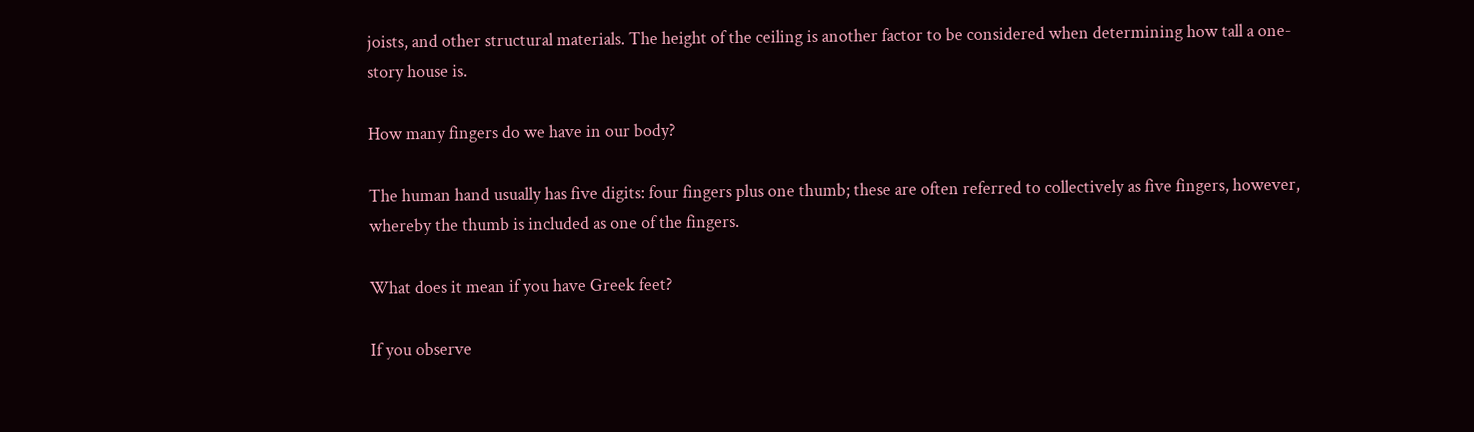joists, and other structural materials. The height of the ceiling is another factor to be considered when determining how tall a one-story house is.

How many fingers do we have in our body?

The human hand usually has five digits: four fingers plus one thumb; these are often referred to collectively as five fingers, however, whereby the thumb is included as one of the fingers.

What does it mean if you have Greek feet?

If you observe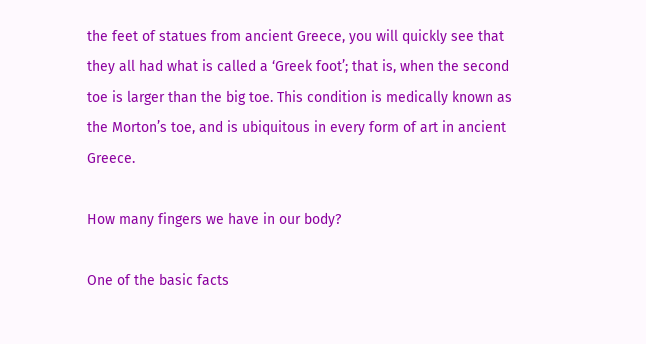the feet of statues from ancient Greece, you will quickly see that they all had what is called a ‘Greek foot’; that is, when the second toe is larger than the big toe. This condition is medically known as the Morton’s toe, and is ubiquitous in every form of art in ancient Greece.

How many fingers we have in our body?

One of the basic facts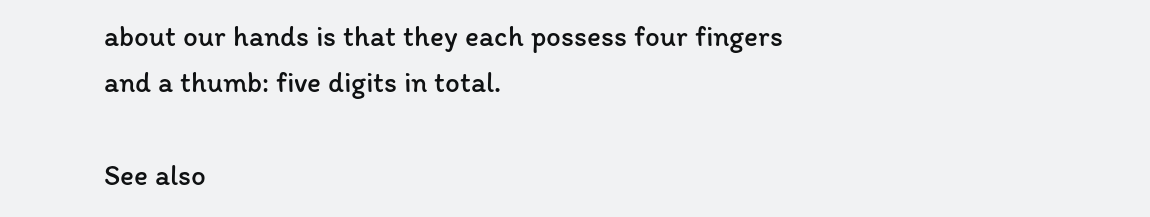about our hands is that they each possess four fingers and a thumb: five digits in total.

See also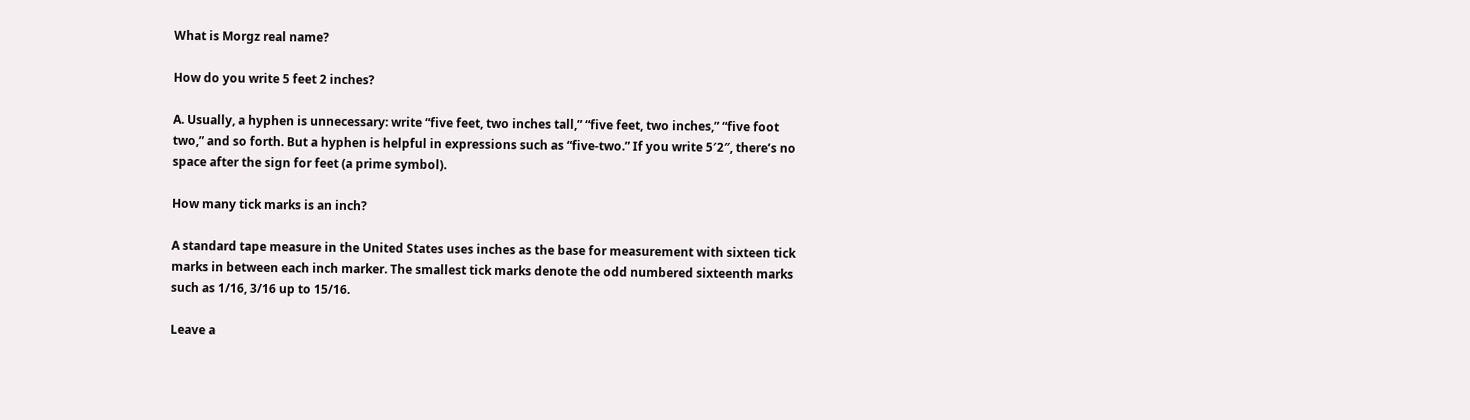What is Morgz real name?

How do you write 5 feet 2 inches?

A. Usually, a hyphen is unnecessary: write “five feet, two inches tall,” “five feet, two inches,” “five foot two,” and so forth. But a hyphen is helpful in expressions such as “five-two.” If you write 5′2″, there’s no space after the sign for feet (a prime symbol).

How many tick marks is an inch?

A standard tape measure in the United States uses inches as the base for measurement with sixteen tick marks in between each inch marker. The smallest tick marks denote the odd numbered sixteenth marks such as 1/16, 3/16 up to 15/16.

Leave a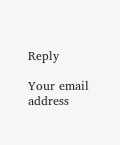Reply

Your email address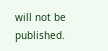will not be published.